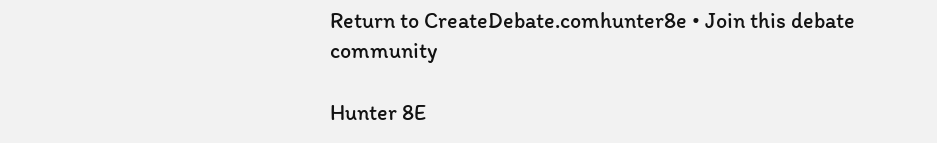Return to CreateDebate.comhunter8e • Join this debate community

Hunter 8E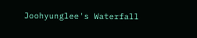Joohyunglee's Waterfall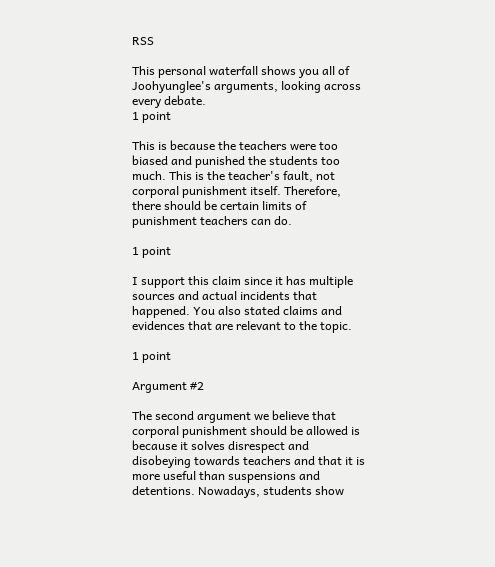RSS

This personal waterfall shows you all of Joohyunglee's arguments, looking across every debate.
1 point

This is because the teachers were too biased and punished the students too much. This is the teacher's fault, not corporal punishment itself. Therefore, there should be certain limits of punishment teachers can do.

1 point

I support this claim since it has multiple sources and actual incidents that happened. You also stated claims and evidences that are relevant to the topic.

1 point

Argument #2

The second argument we believe that corporal punishment should be allowed is because it solves disrespect and disobeying towards teachers and that it is more useful than suspensions and detentions. Nowadays, students show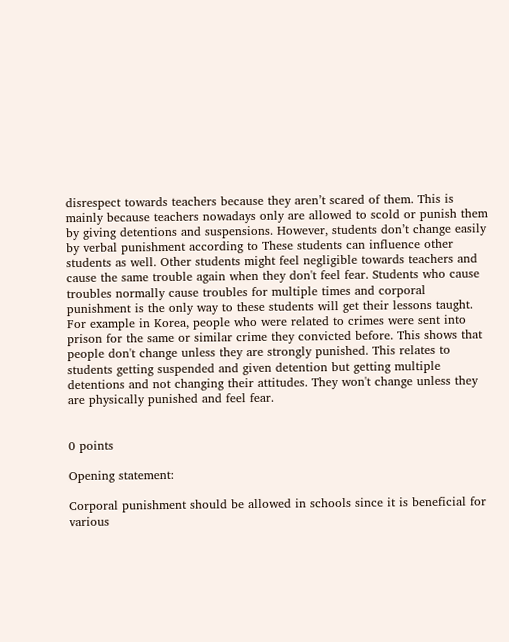disrespect towards teachers because they aren’t scared of them. This is mainly because teachers nowadays only are allowed to scold or punish them by giving detentions and suspensions. However, students don’t change easily by verbal punishment according to These students can influence other students as well. Other students might feel negligible towards teachers and cause the same trouble again when they don't feel fear. Students who cause troubles normally cause troubles for multiple times and corporal punishment is the only way to these students will get their lessons taught. For example in Korea, people who were related to crimes were sent into prison for the same or similar crime they convicted before. This shows that people don't change unless they are strongly punished. This relates to students getting suspended and given detention but getting multiple detentions and not changing their attitudes. They won't change unless they are physically punished and feel fear.


0 points

Opening statement:

Corporal punishment should be allowed in schools since it is beneficial for various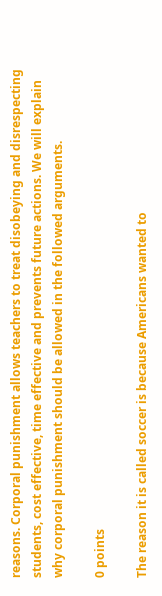reasons. Corporal punishment allows teachers to treat disobeying and disrespecting students, cost effective, time effective and prevents future actions. We will explain why corporal punishment should be allowed in the followed arguments.

0 points

The reason it is called soccer is because Americans wanted to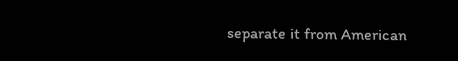separate it from American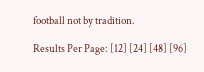football not by tradition.

Results Per Page: [12] [24] [48] [96]